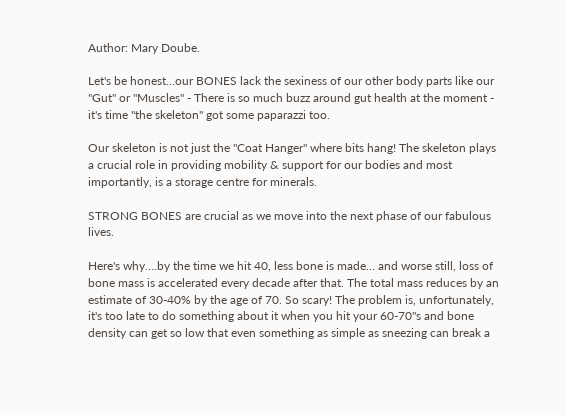Author: Mary Doube.

Let's be honest…our BONES lack the sexiness of our other body parts like our "Gut" or "Muscles" - There is so much buzz around gut health at the moment - it's time "the skeleton" got some paparazzi too.

Our skeleton is not just the "Coat Hanger" where bits hang! The skeleton plays a crucial role in providing mobility & support for our bodies and most importantly, is a storage centre for minerals.

STRONG BONES are crucial as we move into the next phase of our fabulous lives.

Here's why….by the time we hit 40, less bone is made… and worse still, loss of bone mass is accelerated every decade after that. The total mass reduces by an estimate of 30-40% by the age of 70. So scary! The problem is, unfortunately, it's too late to do something about it when you hit your 60-70"s and bone density can get so low that even something as simple as sneezing can break a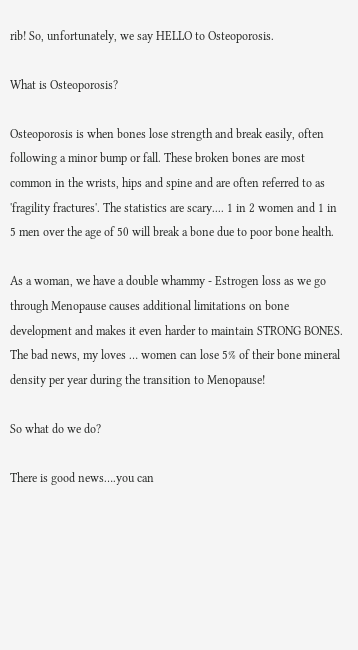rib! So, unfortunately, we say HELLO to Osteoporosis.

What is Osteoporosis?

Osteoporosis is when bones lose strength and break easily, often following a minor bump or fall. These broken bones are most common in the wrists, hips and spine and are often referred to as 'fragility fractures'. The statistics are scary.... 1 in 2 women and 1 in 5 men over the age of 50 will break a bone due to poor bone health.

As a woman, we have a double whammy - Estrogen loss as we go through Menopause causes additional limitations on bone development and makes it even harder to maintain STRONG BONES. The bad news, my loves … women can lose 5% of their bone mineral density per year during the transition to Menopause!

So what do we do?

There is good news….you can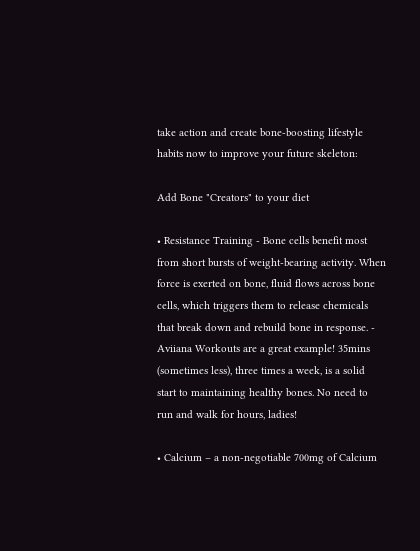take action and create bone-boosting lifestyle habits now to improve your future skeleton:

Add Bone "Creators" to your diet

• Resistance Training - Bone cells benefit most from short bursts of weight-bearing activity. When force is exerted on bone, fluid flows across bone cells, which triggers them to release chemicals that break down and rebuild bone in response. - Aviiana Workouts are a great example! 35mins (sometimes less), three times a week, is a solid start to maintaining healthy bones. No need to run and walk for hours, ladies!

• Calcium – a non-negotiable 700mg of Calcium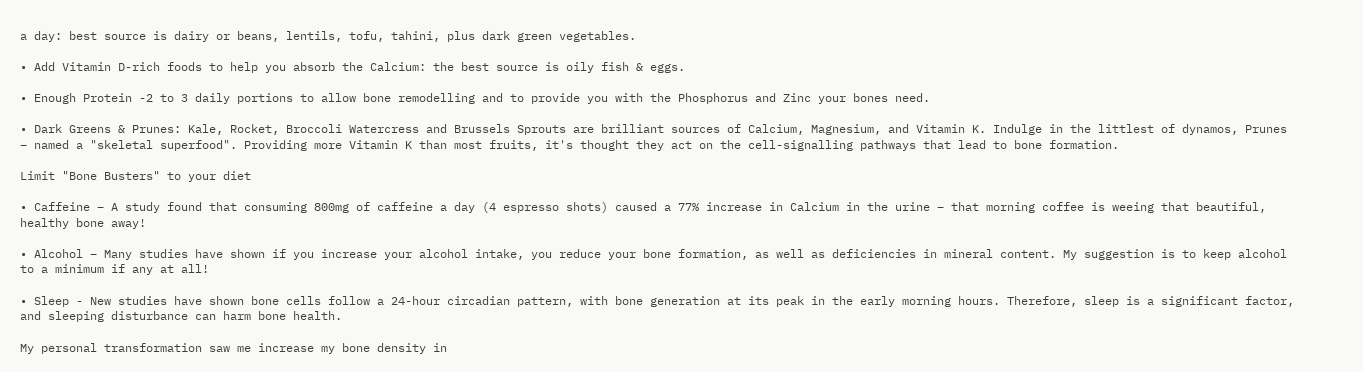a day: best source is dairy or beans, lentils, tofu, tahini, plus dark green vegetables.

• Add Vitamin D-rich foods to help you absorb the Calcium: the best source is oily fish & eggs.

• Enough Protein -2 to 3 daily portions to allow bone remodelling and to provide you with the Phosphorus and Zinc your bones need.

• Dark Greens & Prunes: Kale, Rocket, Broccoli Watercress and Brussels Sprouts are brilliant sources of Calcium, Magnesium, and Vitamin K. Indulge in the littlest of dynamos, Prunes – named a "skeletal superfood". Providing more Vitamin K than most fruits, it's thought they act on the cell-signalling pathways that lead to bone formation.

Limit "Bone Busters" to your diet

• Caffeine – A study found that consuming 800mg of caffeine a day (4 espresso shots) caused a 77% increase in Calcium in the urine – that morning coffee is weeing that beautiful, healthy bone away!

• Alcohol – Many studies have shown if you increase your alcohol intake, you reduce your bone formation, as well as deficiencies in mineral content. My suggestion is to keep alcohol to a minimum if any at all!

• Sleep - New studies have shown bone cells follow a 24-hour circadian pattern, with bone generation at its peak in the early morning hours. Therefore, sleep is a significant factor, and sleeping disturbance can harm bone health.

My personal transformation saw me increase my bone density in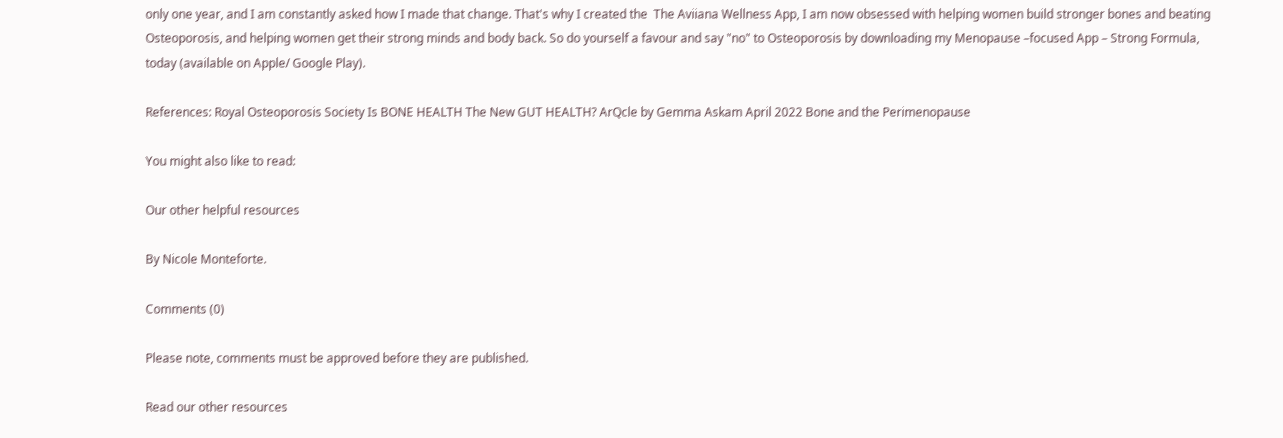only one year, and I am constantly asked how I made that change. That's why I created the  The Aviiana Wellness App, I am now obsessed with helping women build stronger bones and beating Osteoporosis, and helping women get their strong minds and body back. So do yourself a favour and say "no" to Osteoporosis by downloading my Menopause –focused App – Strong Formula, today (available on Apple/ Google Play).

References: Royal Osteoporosis Society Is BONE HEALTH The New GUT HEALTH? ArQcle by Gemma Askam April 2022 Bone and the Perimenopause

You might also like to read:

Our other helpful resources

By Nicole Monteforte.

Comments (0)

Please note, comments must be approved before they are published.

Read our other resources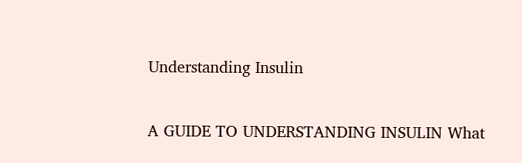Understanding Insulin

A GUIDE TO UNDERSTANDING INSULIN What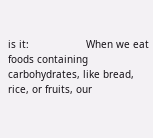is it:                   When we eat foods containing carbohydrates, like bread, rice, or fruits, our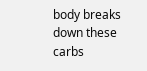body breaks down these carbs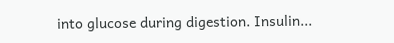into glucose during digestion. Insulin...